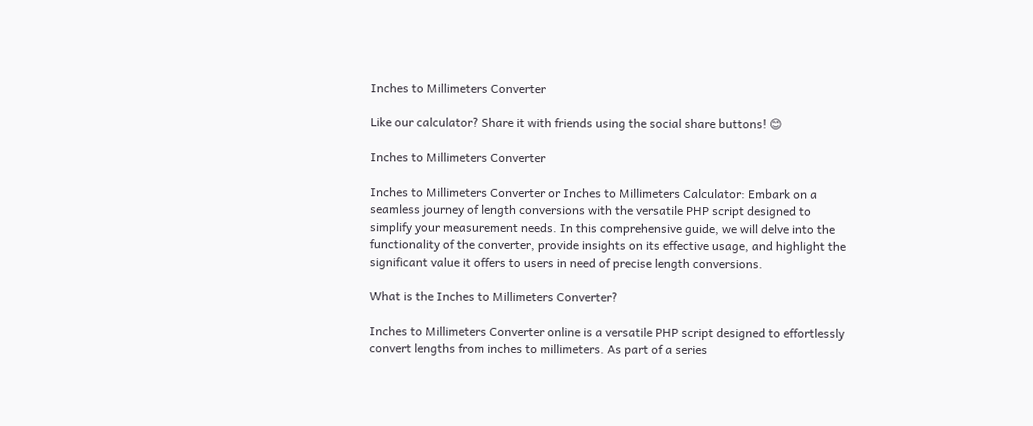Inches to Millimeters Converter

Like our calculator? Share it with friends using the social share buttons! 😊

Inches to Millimeters Converter

Inches to Millimeters Converter or Inches to Millimeters Calculator: Embark on a seamless journey of length conversions with the versatile PHP script designed to simplify your measurement needs. In this comprehensive guide, we will delve into the functionality of the converter, provide insights on its effective usage, and highlight the significant value it offers to users in need of precise length conversions.

What is the Inches to Millimeters Converter?

Inches to Millimeters Converter online is a versatile PHP script designed to effortlessly convert lengths from inches to millimeters. As part of a series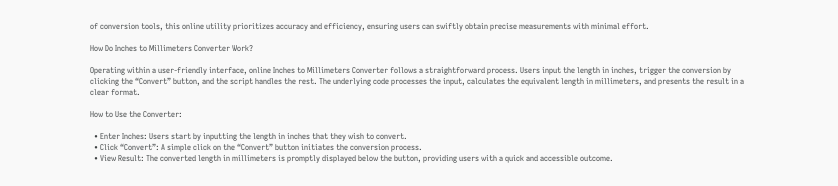of conversion tools, this online utility prioritizes accuracy and efficiency, ensuring users can swiftly obtain precise measurements with minimal effort.

How Do Inches to Millimeters Converter Work?

Operating within a user-friendly interface, online Inches to Millimeters Converter follows a straightforward process. Users input the length in inches, trigger the conversion by clicking the “Convert” button, and the script handles the rest. The underlying code processes the input, calculates the equivalent length in millimeters, and presents the result in a clear format.

How to Use the Converter:

  • Enter Inches: Users start by inputting the length in inches that they wish to convert.
  • Click “Convert”: A simple click on the “Convert” button initiates the conversion process.
  • View Result: The converted length in millimeters is promptly displayed below the button, providing users with a quick and accessible outcome.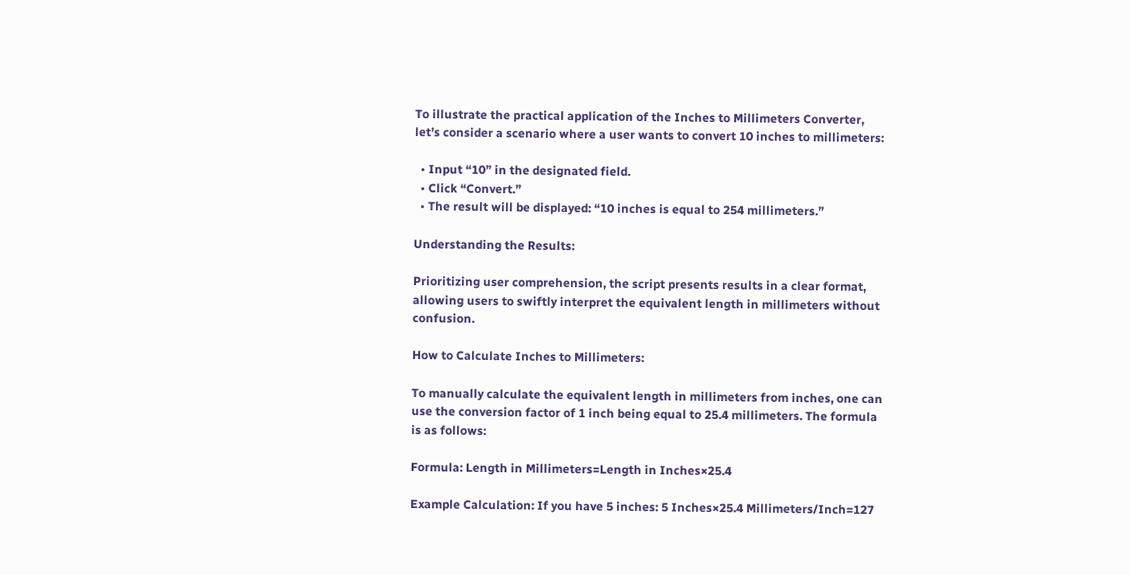To illustrate the practical application of the Inches to Millimeters Converter, let’s consider a scenario where a user wants to convert 10 inches to millimeters:

  • Input “10” in the designated field.
  • Click “Convert.”
  • The result will be displayed: “10 inches is equal to 254 millimeters.”

Understanding the Results:

Prioritizing user comprehension, the script presents results in a clear format, allowing users to swiftly interpret the equivalent length in millimeters without confusion.

How to Calculate Inches to Millimeters:

To manually calculate the equivalent length in millimeters from inches, one can use the conversion factor of 1 inch being equal to 25.4 millimeters. The formula is as follows:

Formula: Length in Millimeters=Length in Inches×25.4

Example Calculation: If you have 5 inches: 5 Inches×25.4 Millimeters/Inch=127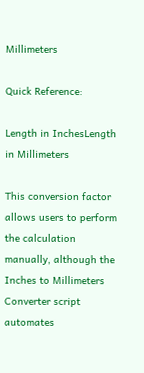Millimeters

Quick Reference:

Length in InchesLength in Millimeters

This conversion factor allows users to perform the calculation manually, although the Inches to Millimeters Converter script automates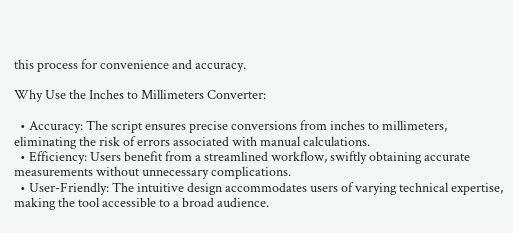this process for convenience and accuracy.

Why Use the Inches to Millimeters Converter:

  • Accuracy: The script ensures precise conversions from inches to millimeters, eliminating the risk of errors associated with manual calculations.
  • Efficiency: Users benefit from a streamlined workflow, swiftly obtaining accurate measurements without unnecessary complications.
  • User-Friendly: The intuitive design accommodates users of varying technical expertise, making the tool accessible to a broad audience.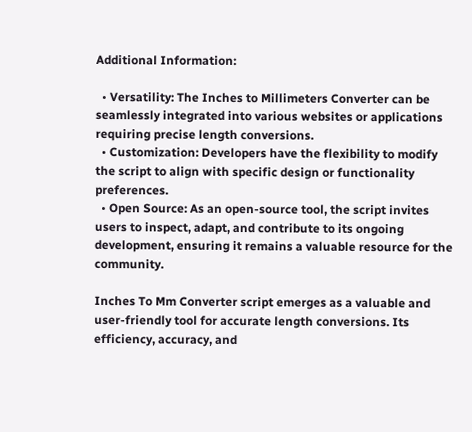Additional Information:

  • Versatility: The Inches to Millimeters Converter can be seamlessly integrated into various websites or applications requiring precise length conversions.
  • Customization: Developers have the flexibility to modify the script to align with specific design or functionality preferences.
  • Open Source: As an open-source tool, the script invites users to inspect, adapt, and contribute to its ongoing development, ensuring it remains a valuable resource for the community.

Inches To Mm Converter script emerges as a valuable and user-friendly tool for accurate length conversions. Its efficiency, accuracy, and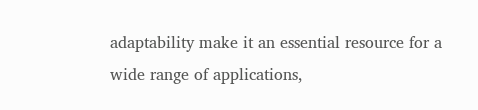adaptability make it an essential resource for a wide range of applications,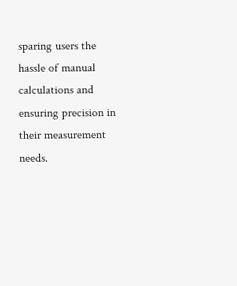sparing users the hassle of manual calculations and ensuring precision in their measurement needs.